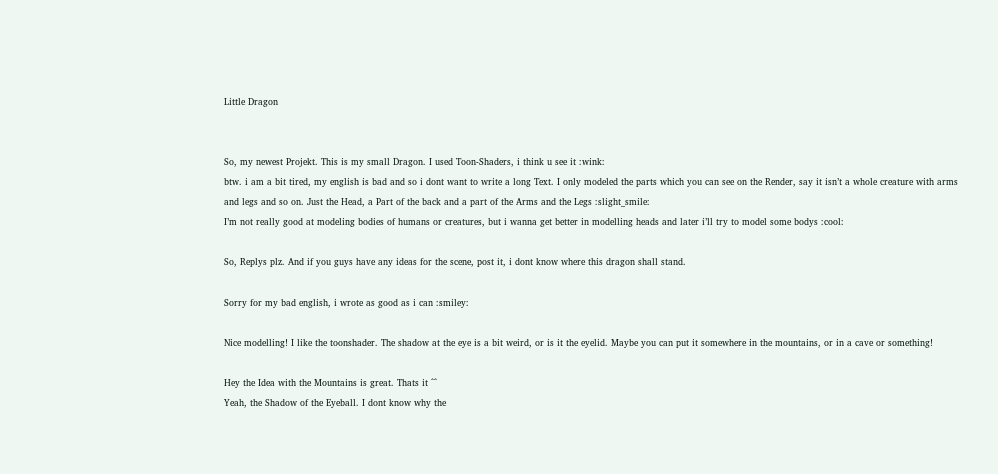Little Dragon


So, my newest Projekt. This is my small Dragon. I used Toon-Shaders, i think u see it :wink:
btw. i am a bit tired, my english is bad and so i dont want to write a long Text. I only modeled the parts which you can see on the Render, say it isn’t a whole creature with arms and legs and so on. Just the Head, a Part of the back and a part of the Arms and the Legs :slight_smile:
I’m not really good at modeling bodies of humans or creatures, but i wanna get better in modelling heads and later i’ll try to model some bodys :cool:

So, Replys plz. And if you guys have any ideas for the scene, post it, i dont know where this dragon shall stand.

Sorry for my bad english, i wrote as good as i can :smiley:

Nice modelling! I like the toonshader. The shadow at the eye is a bit weird, or is it the eyelid. Maybe you can put it somewhere in the mountains, or in a cave or something!

Hey the Idea with the Mountains is great. Thats it ^^
Yeah, the Shadow of the Eyeball. I dont know why the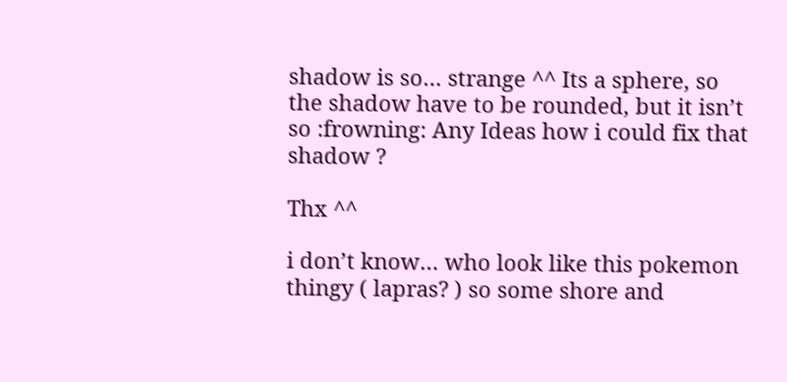shadow is so… strange ^^ Its a sphere, so the shadow have to be rounded, but it isn’t so :frowning: Any Ideas how i could fix that shadow ?

Thx ^^

i don’t know… who look like this pokemon thingy ( lapras? ) so some shore and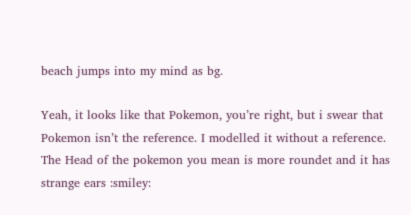beach jumps into my mind as bg.

Yeah, it looks like that Pokemon, you’re right, but i swear that Pokemon isn’t the reference. I modelled it without a reference. The Head of the pokemon you mean is more roundet and it has strange ears :smiley: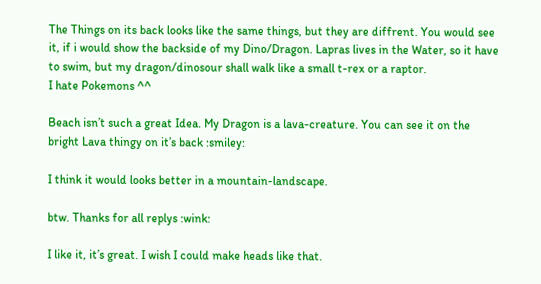The Things on its back looks like the same things, but they are diffrent. You would see it, if i would show the backside of my Dino/Dragon. Lapras lives in the Water, so it have to swim, but my dragon/dinosour shall walk like a small t-rex or a raptor.
I hate Pokemons ^^

Beach isn’t such a great Idea. My Dragon is a lava-creature. You can see it on the bright Lava thingy on it’s back :smiley:

I think it would looks better in a mountain-landscape.

btw. Thanks for all replys :wink:

I like it, it’s great. I wish I could make heads like that.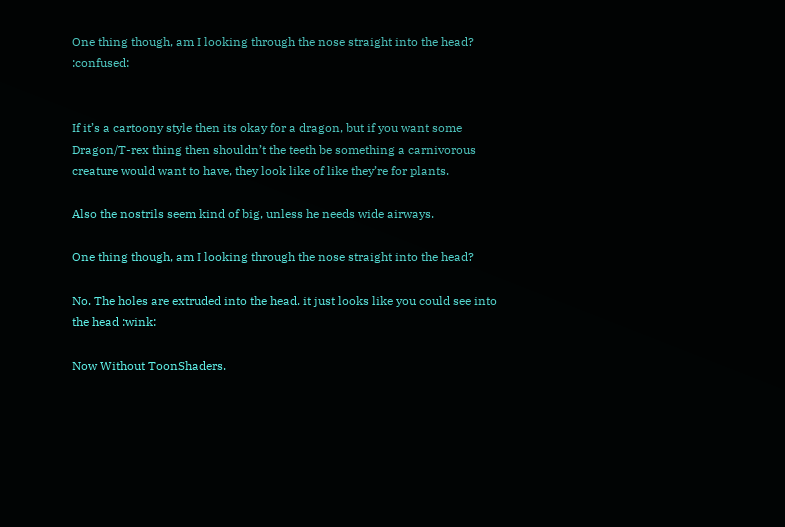One thing though, am I looking through the nose straight into the head? :confused:


If it’s a cartoony style then its okay for a dragon, but if you want some Dragon/T-rex thing then shouldn’t the teeth be something a carnivorous creature would want to have, they look like of like they’re for plants.

Also the nostrils seem kind of big, unless he needs wide airways.

One thing though, am I looking through the nose straight into the head?

No. The holes are extruded into the head. it just looks like you could see into the head :wink:

Now Without ToonShaders.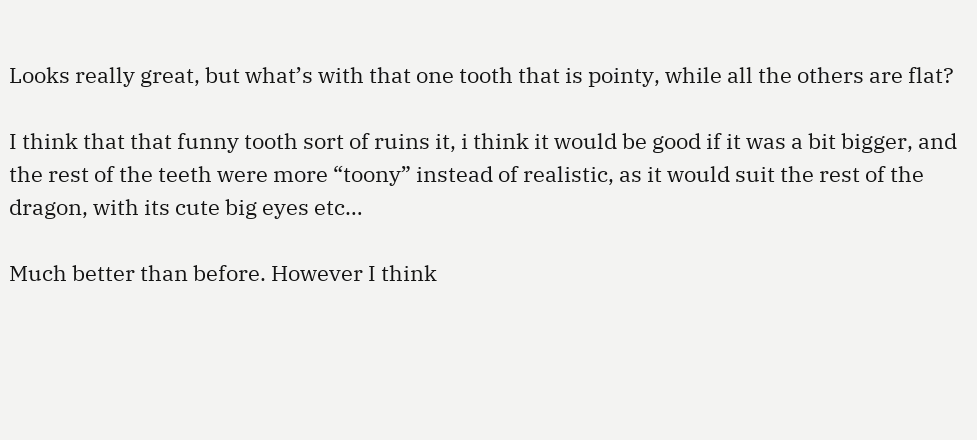Looks really great, but what’s with that one tooth that is pointy, while all the others are flat?

I think that that funny tooth sort of ruins it, i think it would be good if it was a bit bigger, and the rest of the teeth were more “toony” instead of realistic, as it would suit the rest of the dragon, with its cute big eyes etc…

Much better than before. However I think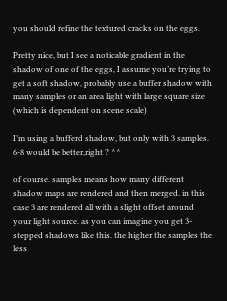you should refine the textured cracks on the eggs.

Pretty nice, but I see a noticable gradient in the shadow of one of the eggs, I assume you’re trying to get a soft shadow, probably use a buffer shadow with many samples or an area light with large square size (which is dependent on scene scale)

I’m using a bufferd shadow, but only with 3 samples. 6-8 would be better,right ? ^^

of course. samples means how many different shadow maps are rendered and then merged. in this case 3 are rendered all with a slight offset around your light source. as you can imagine you get 3-stepped shadows like this. the higher the samples the less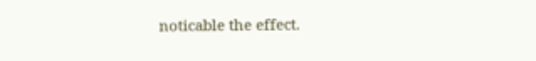noticable the effect.